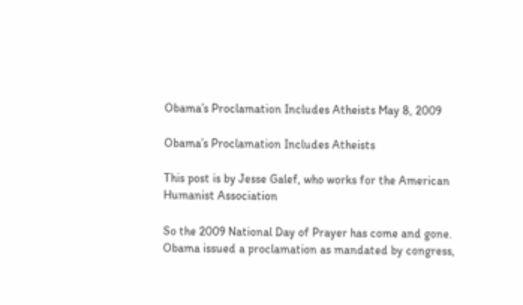Obama’s Proclamation Includes Atheists May 8, 2009

Obama’s Proclamation Includes Atheists

This post is by Jesse Galef, who works for the American Humanist Association

So the 2009 National Day of Prayer has come and gone.  Obama issued a proclamation as mandated by congress,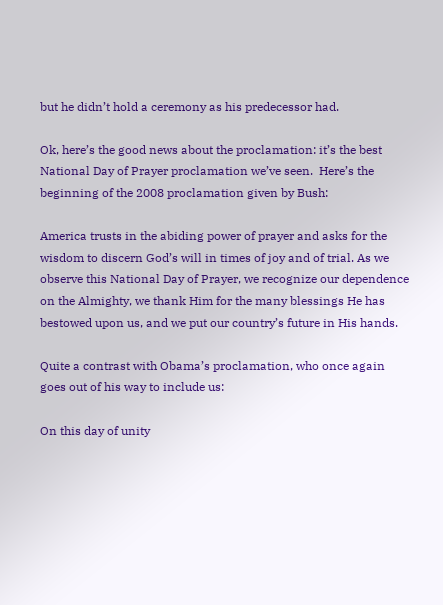but he didn’t hold a ceremony as his predecessor had.

Ok, here’s the good news about the proclamation: it’s the best National Day of Prayer proclamation we’ve seen.  Here’s the beginning of the 2008 proclamation given by Bush:

America trusts in the abiding power of prayer and asks for the wisdom to discern God’s will in times of joy and of trial. As we observe this National Day of Prayer, we recognize our dependence on the Almighty, we thank Him for the many blessings He has bestowed upon us, and we put our country’s future in His hands.

Quite a contrast with Obama’s proclamation, who once again goes out of his way to include us:

On this day of unity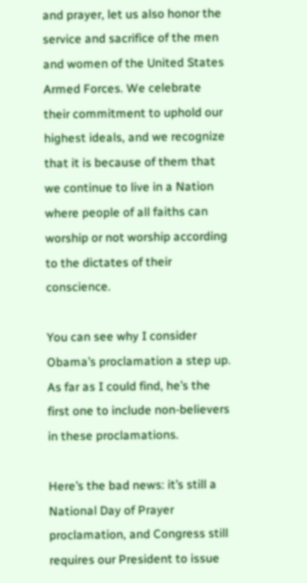and prayer, let us also honor the service and sacrifice of the men and women of the United States Armed Forces. We celebrate their commitment to uphold our highest ideals, and we recognize that it is because of them that we continue to live in a Nation where people of all faiths can worship or not worship according to the dictates of their conscience.

You can see why I consider Obama’s proclamation a step up.  As far as I could find, he’s the first one to include non-believers in these proclamations.

Here’s the bad news: it’s still a National Day of Prayer proclamation, and Congress still requires our President to issue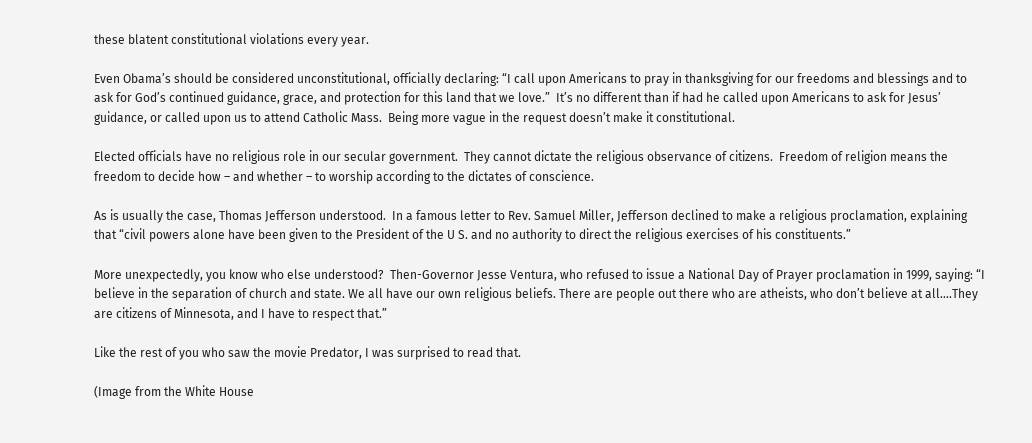these blatent constitutional violations every year.

Even Obama’s should be considered unconstitutional, officially declaring: “I call upon Americans to pray in thanksgiving for our freedoms and blessings and to ask for God’s continued guidance, grace, and protection for this land that we love.”  It’s no different than if had he called upon Americans to ask for Jesus’ guidance, or called upon us to attend Catholic Mass.  Being more vague in the request doesn’t make it constitutional.

Elected officials have no religious role in our secular government.  They cannot dictate the religious observance of citizens.  Freedom of religion means the freedom to decide how – and whether – to worship according to the dictates of conscience.

As is usually the case, Thomas Jefferson understood.  In a famous letter to Rev. Samuel Miller, Jefferson declined to make a religious proclamation, explaining that “civil powers alone have been given to the President of the U S. and no authority to direct the religious exercises of his constituents.”

More unexpectedly, you know who else understood?  Then-Governor Jesse Ventura, who refused to issue a National Day of Prayer proclamation in 1999, saying: “I believe in the separation of church and state. We all have our own religious beliefs. There are people out there who are atheists, who don’t believe at all….They are citizens of Minnesota, and I have to respect that.”

Like the rest of you who saw the movie Predator, I was surprised to read that.

(Image from the White House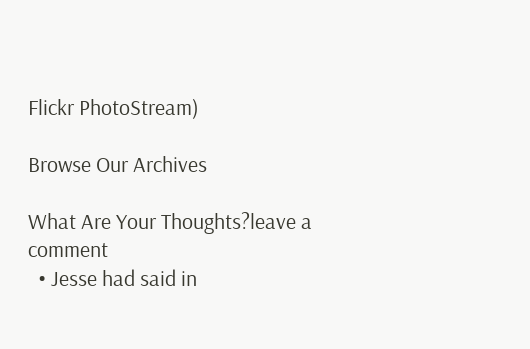Flickr PhotoStream)

Browse Our Archives

What Are Your Thoughts?leave a comment
  • Jesse had said in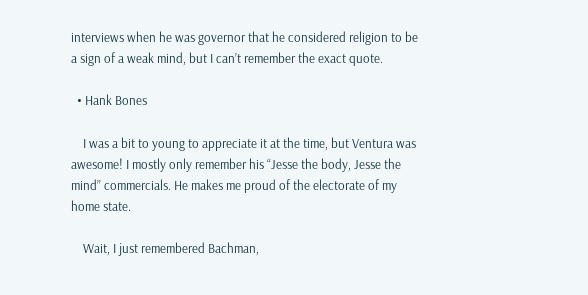interviews when he was governor that he considered religion to be a sign of a weak mind, but I can’t remember the exact quote.

  • Hank Bones

    I was a bit to young to appreciate it at the time, but Ventura was awesome! I mostly only remember his “Jesse the body, Jesse the mind” commercials. He makes me proud of the electorate of my home state.

    Wait, I just remembered Bachman,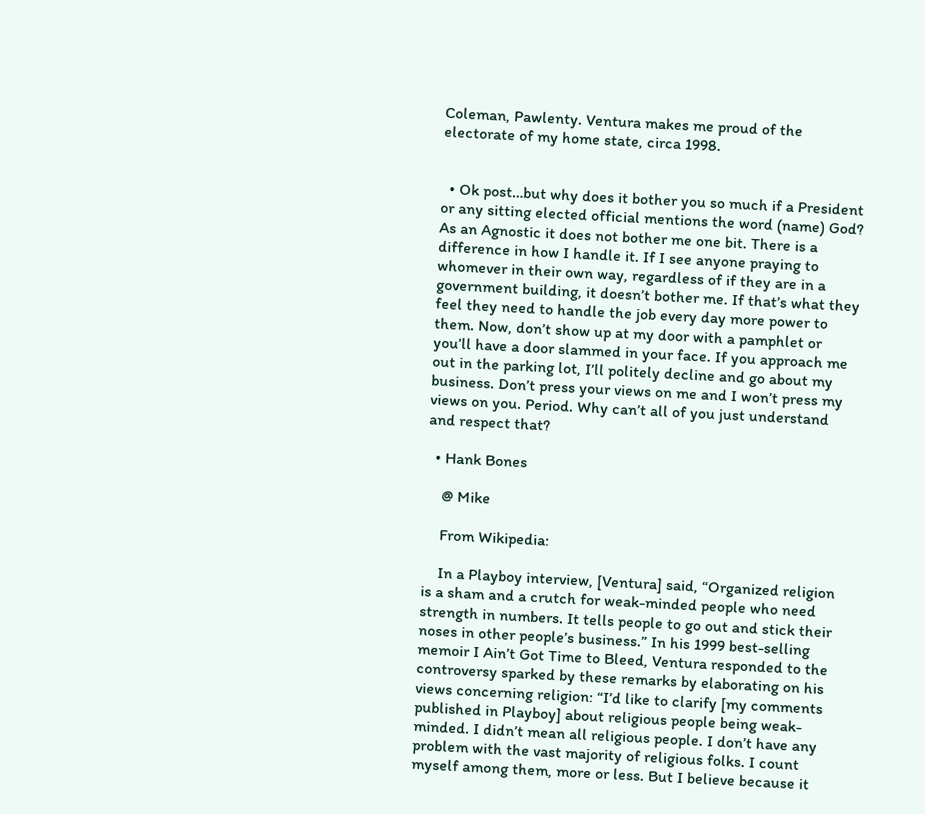Coleman, Pawlenty. Ventura makes me proud of the electorate of my home state, circa 1998.


  • Ok post…but why does it bother you so much if a President or any sitting elected official mentions the word (name) God? As an Agnostic it does not bother me one bit. There is a difference in how I handle it. If I see anyone praying to whomever in their own way, regardless of if they are in a government building, it doesn’t bother me. If that’s what they feel they need to handle the job every day more power to them. Now, don’t show up at my door with a pamphlet or you’ll have a door slammed in your face. If you approach me out in the parking lot, I’ll politely decline and go about my business. Don’t press your views on me and I won’t press my views on you. Period. Why can’t all of you just understand and respect that?

  • Hank Bones

    @ Mike

    From Wikipedia:

    In a Playboy interview, [Ventura] said, “Organized religion is a sham and a crutch for weak-minded people who need strength in numbers. It tells people to go out and stick their noses in other people’s business.” In his 1999 best-selling memoir I Ain’t Got Time to Bleed, Ventura responded to the controversy sparked by these remarks by elaborating on his views concerning religion: “I’d like to clarify [my comments published in Playboy] about religious people being weak-minded. I didn’t mean all religious people. I don’t have any problem with the vast majority of religious folks. I count myself among them, more or less. But I believe because it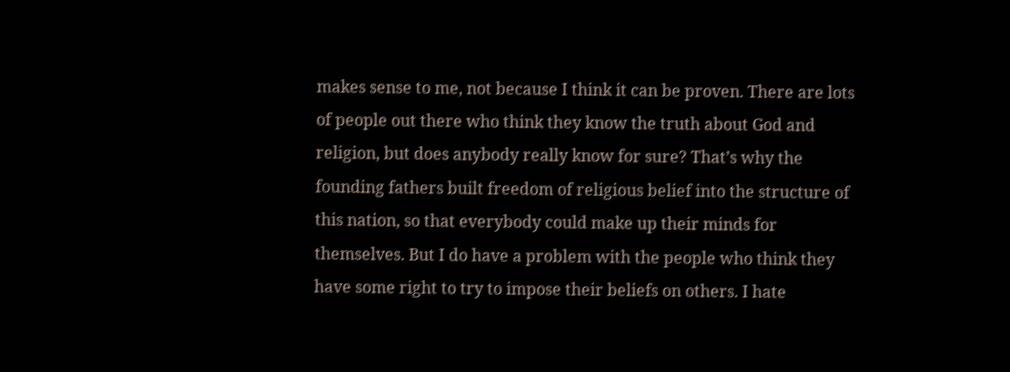makes sense to me, not because I think it can be proven. There are lots of people out there who think they know the truth about God and religion, but does anybody really know for sure? That’s why the founding fathers built freedom of religious belief into the structure of this nation, so that everybody could make up their minds for themselves. But I do have a problem with the people who think they have some right to try to impose their beliefs on others. I hate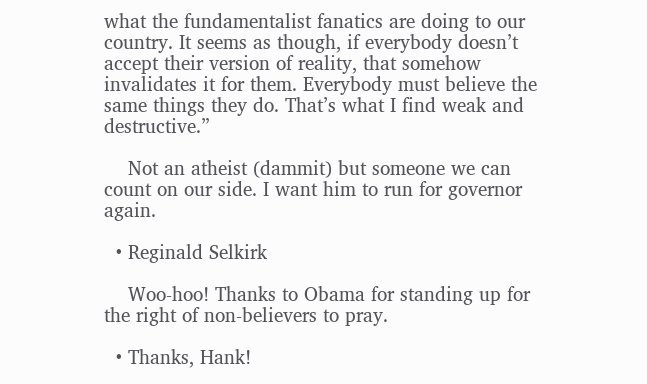what the fundamentalist fanatics are doing to our country. It seems as though, if everybody doesn’t accept their version of reality, that somehow invalidates it for them. Everybody must believe the same things they do. That’s what I find weak and destructive.”

    Not an atheist (dammit) but someone we can count on our side. I want him to run for governor again.

  • Reginald Selkirk

    Woo-hoo! Thanks to Obama for standing up for the right of non-believers to pray.

  • Thanks, Hank!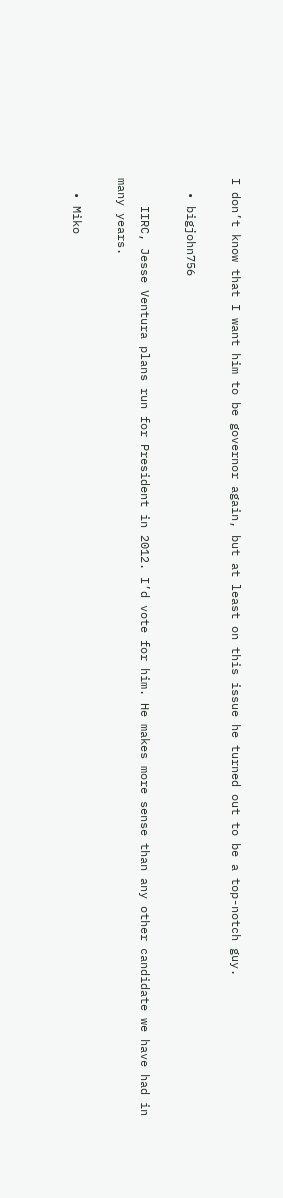I don’t know that I want him to be governor again, but at least on this issue he turned out to be a top-notch guy.

  • bigjohn756

    IIRC, Jesse Ventura plans run for President in 2012. I’d vote for him. He makes more sense than any other candidate we have had in many years.

  • Miko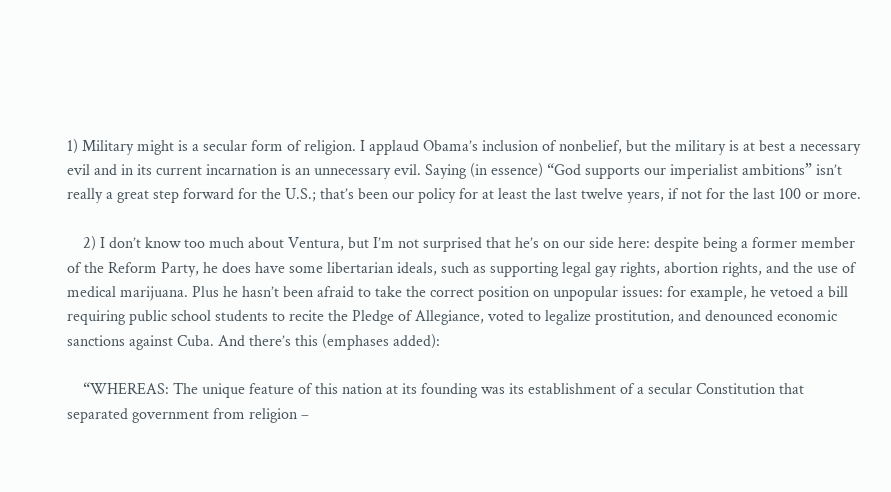1) Military might is a secular form of religion. I applaud Obama’s inclusion of nonbelief, but the military is at best a necessary evil and in its current incarnation is an unnecessary evil. Saying (in essence) “God supports our imperialist ambitions” isn’t really a great step forward for the U.S.; that’s been our policy for at least the last twelve years, if not for the last 100 or more.

    2) I don’t know too much about Ventura, but I’m not surprised that he’s on our side here: despite being a former member of the Reform Party, he does have some libertarian ideals, such as supporting legal gay rights, abortion rights, and the use of medical marijuana. Plus he hasn’t been afraid to take the correct position on unpopular issues: for example, he vetoed a bill requiring public school students to recite the Pledge of Allegiance, voted to legalize prostitution, and denounced economic sanctions against Cuba. And there’s this (emphases added):

    “WHEREAS: The unique feature of this nation at its founding was its establishment of a secular Constitution that separated government from religion –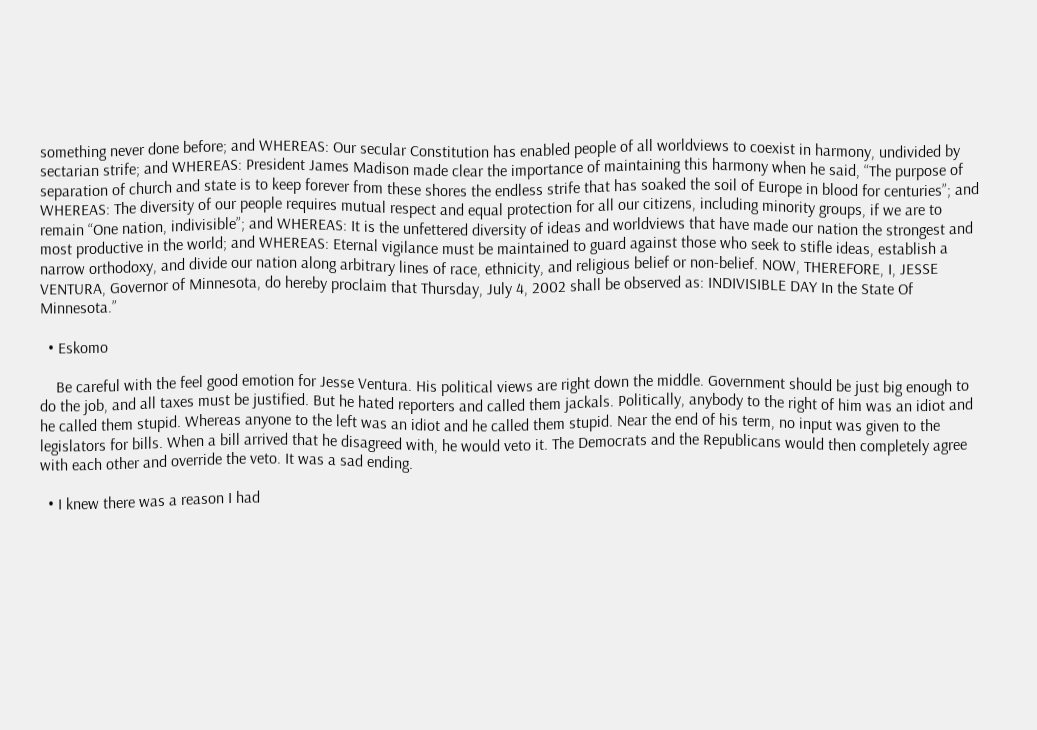something never done before; and WHEREAS: Our secular Constitution has enabled people of all worldviews to coexist in harmony, undivided by sectarian strife; and WHEREAS: President James Madison made clear the importance of maintaining this harmony when he said, “The purpose of separation of church and state is to keep forever from these shores the endless strife that has soaked the soil of Europe in blood for centuries”; and WHEREAS: The diversity of our people requires mutual respect and equal protection for all our citizens, including minority groups, if we are to remain “One nation, indivisible”; and WHEREAS: It is the unfettered diversity of ideas and worldviews that have made our nation the strongest and most productive in the world; and WHEREAS: Eternal vigilance must be maintained to guard against those who seek to stifle ideas, establish a narrow orthodoxy, and divide our nation along arbitrary lines of race, ethnicity, and religious belief or non-belief. NOW, THEREFORE, I, JESSE VENTURA, Governor of Minnesota, do hereby proclaim that Thursday, July 4, 2002 shall be observed as: INDIVISIBLE DAY In the State Of Minnesota.”

  • Eskomo

    Be careful with the feel good emotion for Jesse Ventura. His political views are right down the middle. Government should be just big enough to do the job, and all taxes must be justified. But he hated reporters and called them jackals. Politically, anybody to the right of him was an idiot and he called them stupid. Whereas anyone to the left was an idiot and he called them stupid. Near the end of his term, no input was given to the legislators for bills. When a bill arrived that he disagreed with, he would veto it. The Democrats and the Republicans would then completely agree with each other and override the veto. It was a sad ending.

  • I knew there was a reason I had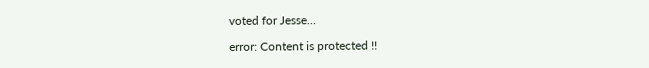voted for Jesse…

error: Content is protected !!